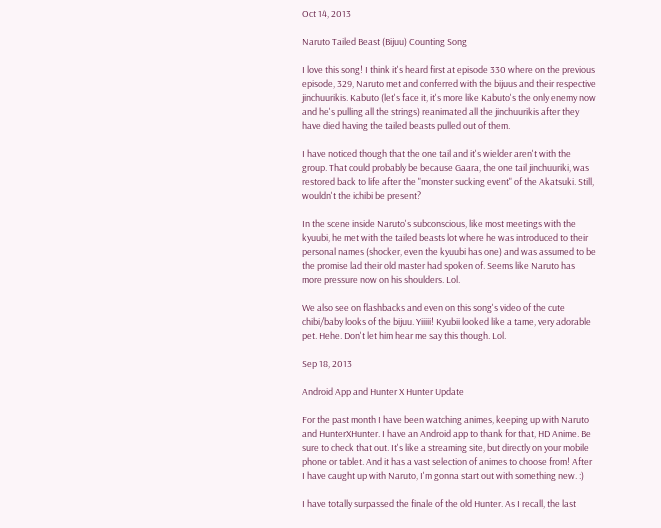Oct 14, 2013

Naruto Tailed Beast (Bijuu) Counting Song

I love this song! I think it's heard first at episode 330 where on the previous episode, 329, Naruto met and conferred with the bijuus and their respective jinchuurikis. Kabuto (let's face it, it's more like Kabuto's the only enemy now and he's pulling all the strings) reanimated all the jinchuurikis after they have died having the tailed beasts pulled out of them.

I have noticed though that the one tail and it's wielder aren't with the group. That could probably be because Gaara, the one tail jinchuuriki, was restored back to life after the "monster sucking event" of the Akatsuki. Still, wouldn't the ichibi be present?

In the scene inside Naruto's subconscious, like most meetings with the kyuubi, he met with the tailed beasts lot where he was introduced to their personal names (shocker, even the kyuubi has one) and was assumed to be the promise lad their old master had spoken of. Seems like Naruto has more pressure now on his shoulders. Lol.

We also see on flashbacks and even on this song's video of the cute chibi/baby looks of the bijuu. Yiiiii! Kyubii looked like a tame, very adorable pet. Hehe. Don't let him hear me say this though. Lol.

Sep 18, 2013

Android App and Hunter X Hunter Update

For the past month I have been watching animes, keeping up with Naruto and HunterXHunter. I have an Android app to thank for that, HD Anime. Be sure to check that out. It's like a streaming site, but directly on your mobile phone or tablet. And it has a vast selection of animes to choose from! After I have caught up with Naruto, I'm gonna start out with something new. :)

I have totally surpassed the finale of the old Hunter. As I recall, the last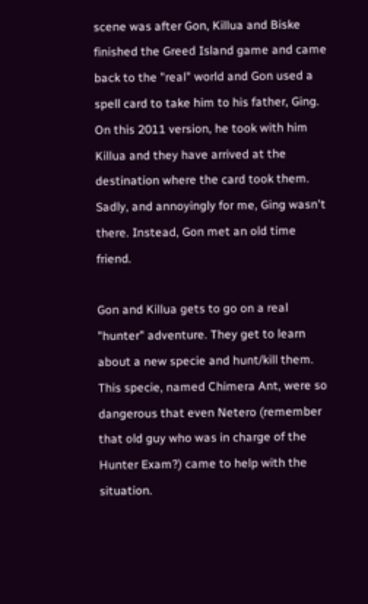scene was after Gon, Killua and Biske finished the Greed Island game and came back to the "real" world and Gon used a spell card to take him to his father, Ging. On this 2011 version, he took with him Killua and they have arrived at the destination where the card took them. Sadly, and annoyingly for me, Ging wasn't there. Instead, Gon met an old time friend.

Gon and Killua gets to go on a real "hunter" adventure. They get to learn about a new specie and hunt/kill them. This specie, named Chimera Ant, were so dangerous that even Netero (remember that old guy who was in charge of the Hunter Exam?) came to help with the situation.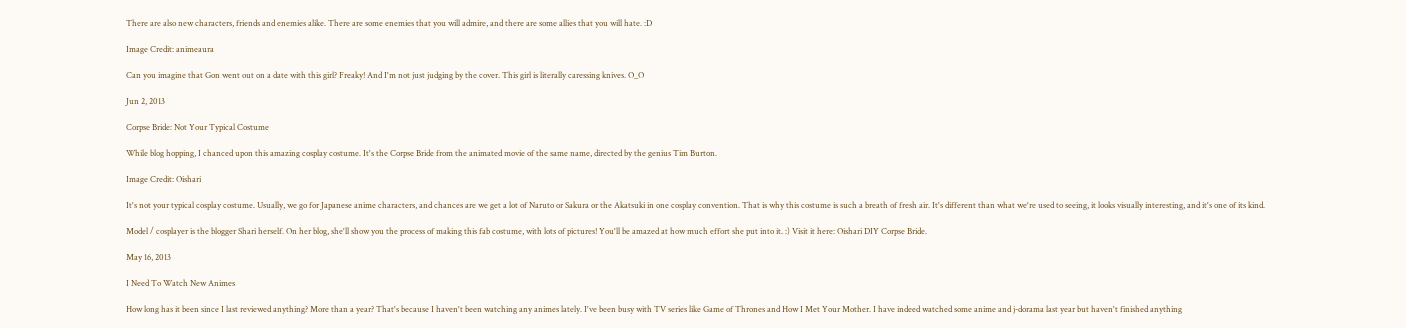There are also new characters, friends and enemies alike. There are some enemies that you will admire, and there are some allies that you will hate. :D

Image Credit: animeaura

Can you imagine that Gon went out on a date with this girl? Freaky! And I'm not just judging by the cover. This girl is literally caressing knives. O_O

Jun 2, 2013

Corpse Bride: Not Your Typical Costume

While blog hopping, I chanced upon this amazing cosplay costume. It's the Corpse Bride from the animated movie of the same name, directed by the genius Tim Burton.

Image Credit: Oishari

It's not your typical cosplay costume. Usually, we go for Japanese anime characters, and chances are we get a lot of Naruto or Sakura or the Akatsuki in one cosplay convention. That is why this costume is such a breath of fresh air. It's different than what we're used to seeing, it looks visually interesting, and it's one of its kind.

Model / cosplayer is the blogger Shari herself. On her blog, she'll show you the process of making this fab costume, with lots of pictures! You'll be amazed at how much effort she put into it. :) Visit it here: Oishari DIY Corpse Bride.

May 16, 2013

I Need To Watch New Animes

How long has it been since I last reviewed anything? More than a year? That's because I haven't been watching any animes lately. I've been busy with TV series like Game of Thrones and How I Met Your Mother. I have indeed watched some anime and j-dorama last year but haven't finished anything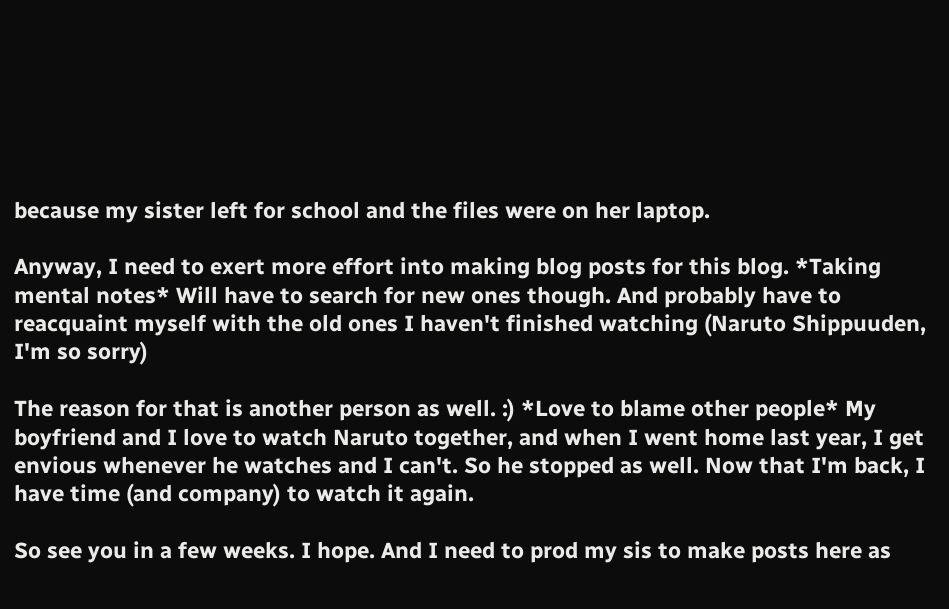because my sister left for school and the files were on her laptop.

Anyway, I need to exert more effort into making blog posts for this blog. *Taking mental notes* Will have to search for new ones though. And probably have to reacquaint myself with the old ones I haven't finished watching (Naruto Shippuuden, I'm so sorry)

The reason for that is another person as well. :) *Love to blame other people* My boyfriend and I love to watch Naruto together, and when I went home last year, I get envious whenever he watches and I can't. So he stopped as well. Now that I'm back, I have time (and company) to watch it again.

So see you in a few weeks. I hope. And I need to prod my sis to make posts here as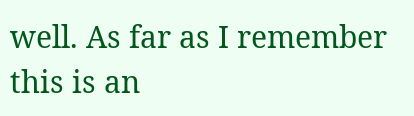well. As far as I remember this is an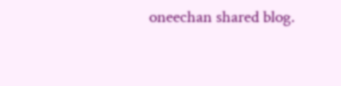oneechan shared blog.